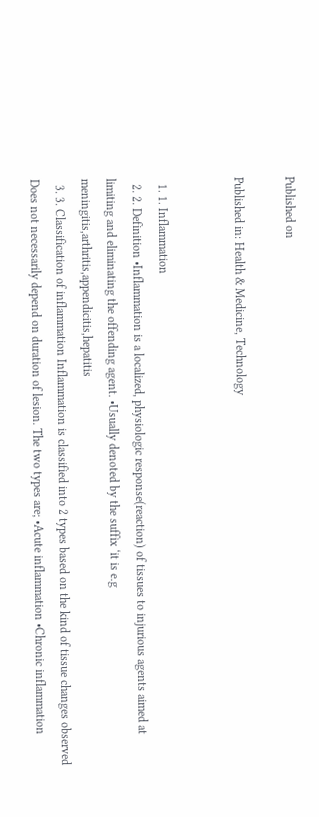Published on

Published in: Health & Medicine, Technology


  1. 1. Inflammation
  2. 2. Definition •Inflammation is a localized, physiologic response(reaction) of tissues to injurious agents aimed at limiting and eliminating the offending agent. •Usually denoted by the suffix ‘it is e.g meningitis,arthritis,appendicitis,hepatitis
  3. 3. Classification of inflammation Inflammation is classified into 2 types based on the kind of tissue changes observed Does not necessarily depend on duration of lesion. The two types are; •Acute inflammation •Chronic inflammation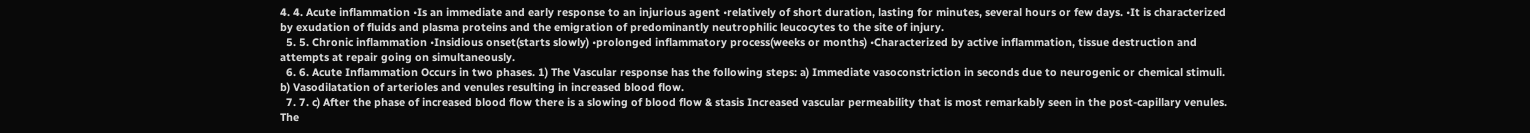4. 4. Acute inflammation •Is an immediate and early response to an injurious agent •relatively of short duration, lasting for minutes, several hours or few days. •It is characterized by exudation of fluids and plasma proteins and the emigration of predominantly neutrophilic leucocytes to the site of injury.
  5. 5. Chronic inflammation •Insidious onset(starts slowly) •prolonged inflammatory process(weeks or months) •Characterized by active inflammation, tissue destruction and attempts at repair going on simultaneously.
  6. 6. Acute Inflammation Occurs in two phases. 1) The Vascular response has the following steps: a) Immediate vasoconstriction in seconds due to neurogenic or chemical stimuli. b) Vasodilatation of arterioles and venules resulting in increased blood flow.
  7. 7. c) After the phase of increased blood flow there is a slowing of blood flow & stasis Increased vascular permeability that is most remarkably seen in the post-capillary venules. The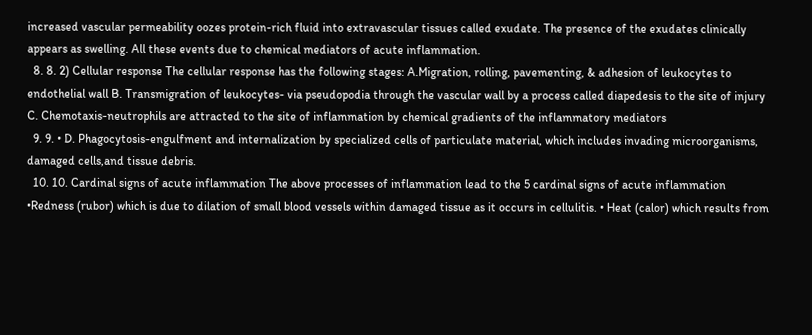increased vascular permeability oozes protein-rich fluid into extravascular tissues called exudate. The presence of the exudates clinically appears as swelling. All these events due to chemical mediators of acute inflammation.
  8. 8. 2) Cellular response The cellular response has the following stages: A.Migration, rolling, pavementing, & adhesion of leukocytes to endothelial wall B. Transmigration of leukocytes- via pseudopodia through the vascular wall by a process called diapedesis to the site of injury C. Chemotaxis-neutrophils are attracted to the site of inflammation by chemical gradients of the inflammatory mediators
  9. 9. • D. Phagocytosis-engulfment and internalization by specialized cells of particulate material, which includes invading microorganisms, damaged cells,and tissue debris.
  10. 10. Cardinal signs of acute inflammation The above processes of inflammation lead to the 5 cardinal signs of acute inflammation •Redness (rubor) which is due to dilation of small blood vessels within damaged tissue as it occurs in cellulitis. • Heat (calor) which results from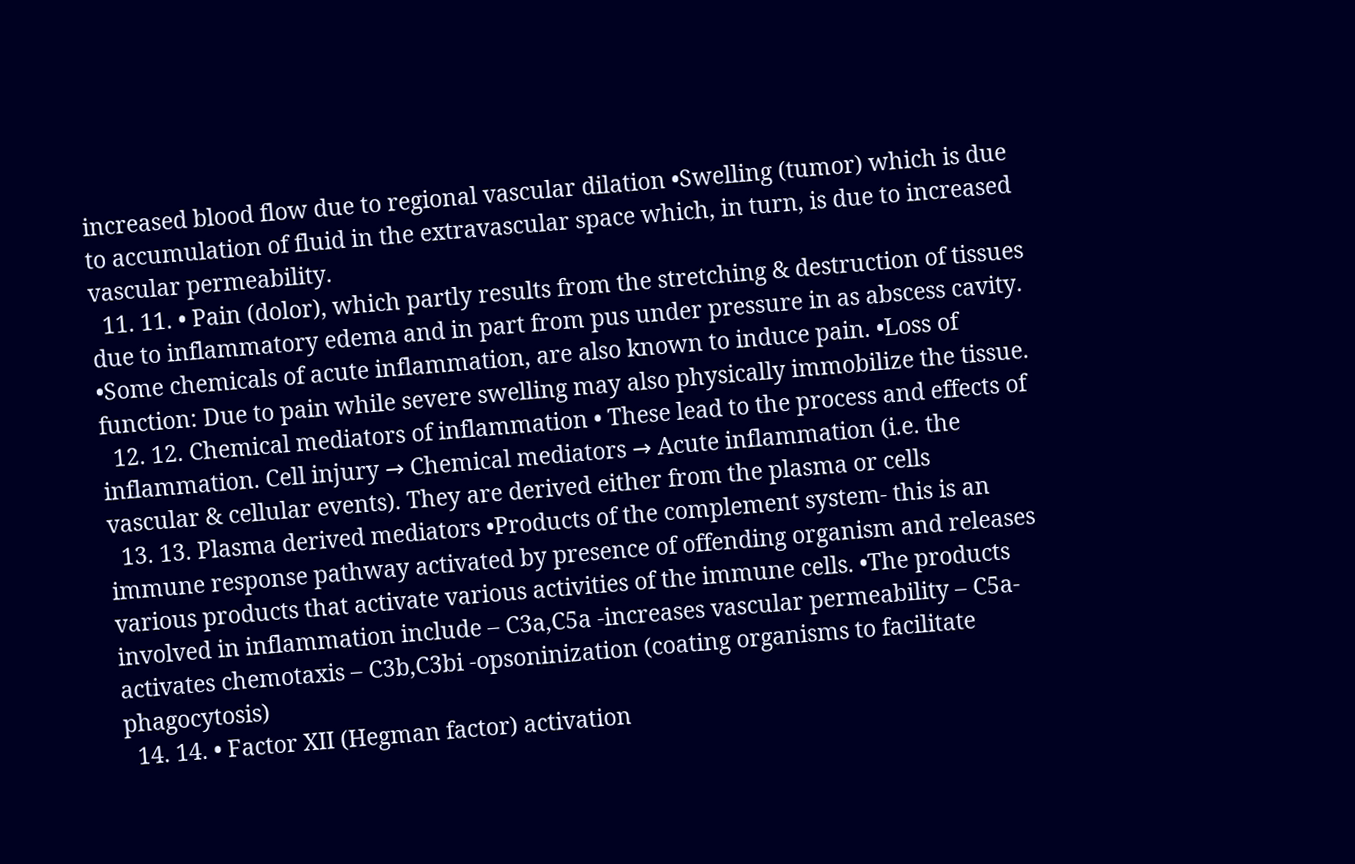increased blood flow due to regional vascular dilation •Swelling (tumor) which is due to accumulation of fluid in the extravascular space which, in turn, is due to increased vascular permeability.
  11. 11. • Pain (dolor), which partly results from the stretching & destruction of tissues due to inflammatory edema and in part from pus under pressure in as abscess cavity. •Some chemicals of acute inflammation, are also known to induce pain. •Loss of function: Due to pain while severe swelling may also physically immobilize the tissue.
  12. 12. Chemical mediators of inflammation • These lead to the process and effects of inflammation. Cell injury → Chemical mediators → Acute inflammation (i.e. the vascular & cellular events). They are derived either from the plasma or cells
  13. 13. Plasma derived mediators •Products of the complement system- this is an immune response pathway activated by presence of offending organism and releases various products that activate various activities of the immune cells. •The products involved in inflammation include – C3a,C5a -increases vascular permeability – C5a-activates chemotaxis – C3b,C3bi -opsoninization (coating organisms to facilitate phagocytosis)
  14. 14. • Factor XII (Hegman factor) activation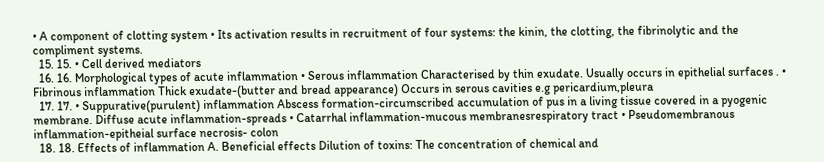• A component of clotting system • Its activation results in recruitment of four systems: the kinin, the clotting, the fibrinolytic and the compliment systems.
  15. 15. • Cell derived mediators
  16. 16. Morphological types of acute inflammation • Serous inflammation Characterised by thin exudate. Usually occurs in epithelial surfaces . • Fibrinous inflammation Thick exudate-(butter and bread appearance) Occurs in serous cavities e.g pericardium,pleura
  17. 17. • Suppurative(purulent) inflammation Abscess formation-circumscribed accumulation of pus in a living tissue covered in a pyogenic membrane. Diffuse acute inflammation-spreads • Catarrhal inflammation-mucous membranesrespiratory tract • Pseudomembranous inflammation-epitheial surface necrosis- colon
  18. 18. Effects of inflammation A. Beneficial effects Dilution of toxins: The concentration of chemical and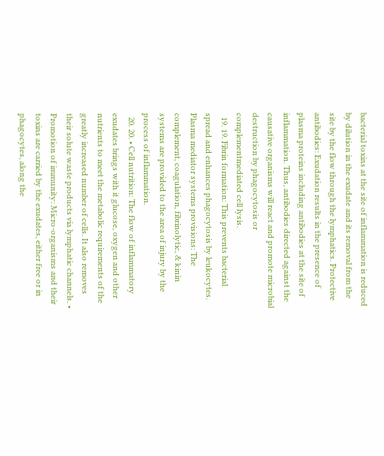bacterial toxins at the site of inflammation is reduced by dilution in the exudate and its removal from the site by the flow through the lymphatics. Protective antibodies: Exudation results in the presence of plasma proteins including antibodies at the site of inflammation. Thus, antibodies directed against the causative organisms will react and promote microbial destruction by phagocytosis or complementmediated cell lysis.
  19. 19. Fibrin formation: This prevents bacterial spread and enhances phagocytosis by leukocytes. Plasma mediator systems provisions: The complement, coagulation, fibrinolytic, & kinin systems are provided to the area of injury by the process of inflammation.
  20. 20. • Cell nutrition: The flow of inflammatory exudates brings with it glucose, oxygen and other nutrients to meet the metabolic requirements of the greatly increased number of cells. It also removes their solute waste products via lymphatic channels. • Promotion of immunity: Micro-organisms and their toxins are carried by the exudates, either free or in phagocytes, along the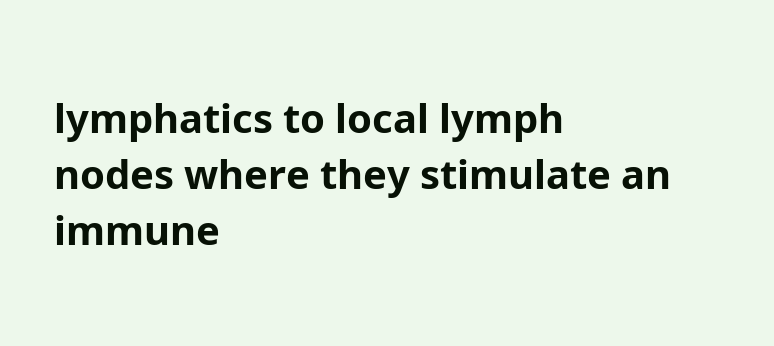lymphatics to local lymph nodes where they stimulate an immune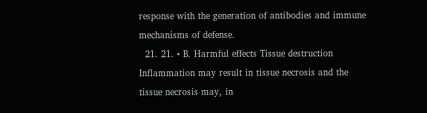response with the generation of antibodies and immune mechanisms of defense.
  21. 21. • B. Harmful effects Tissue destruction Inflammation may result in tissue necrosis and the tissue necrosis may, in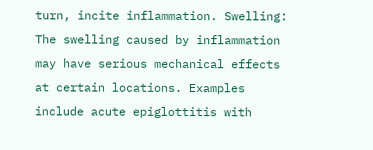turn, incite inflammation. Swelling: The swelling caused by inflammation may have serious mechanical effects at certain locations. Examples include acute epiglottitis with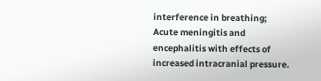interference in breathing; Acute meningitis and encephalitis with effects of increased intracranial pressure.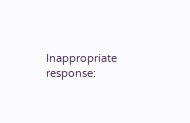Inappropriate response: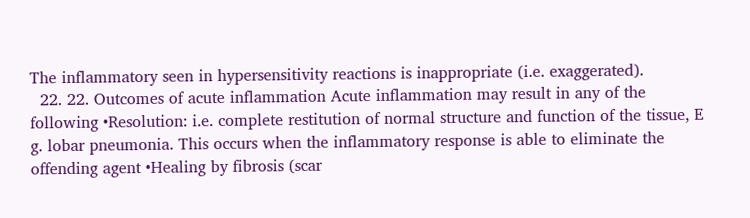The inflammatory seen in hypersensitivity reactions is inappropriate (i.e. exaggerated).
  22. 22. Outcomes of acute inflammation Acute inflammation may result in any of the following •Resolution: i.e. complete restitution of normal structure and function of the tissue, E g. lobar pneumonia. This occurs when the inflammatory response is able to eliminate the offending agent •Healing by fibrosis (scar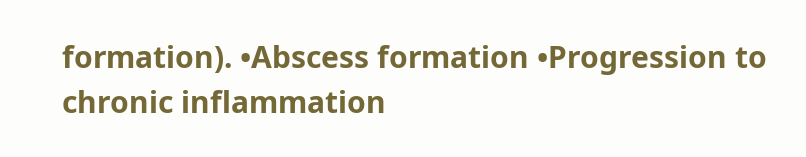formation). •Abscess formation •Progression to chronic inflammation